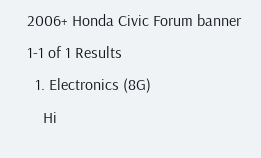2006+ Honda Civic Forum banner
1-1 of 1 Results
  1. Electronics (8G)
    Hi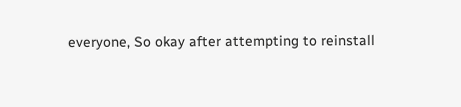everyone, So okay after attempting to reinstall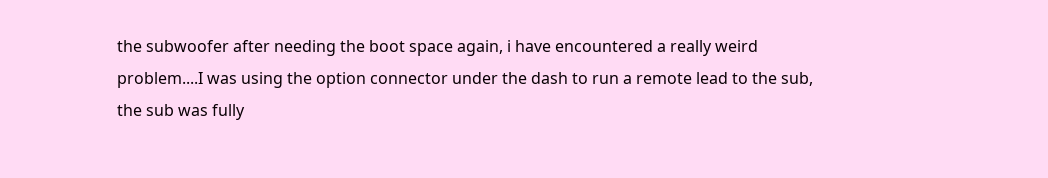the subwoofer after needing the boot space again, i have encountered a really weird problem....I was using the option connector under the dash to run a remote lead to the sub, the sub was fully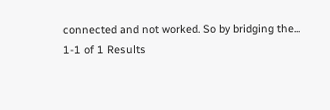connected and not worked. So by bridging the...
1-1 of 1 Results